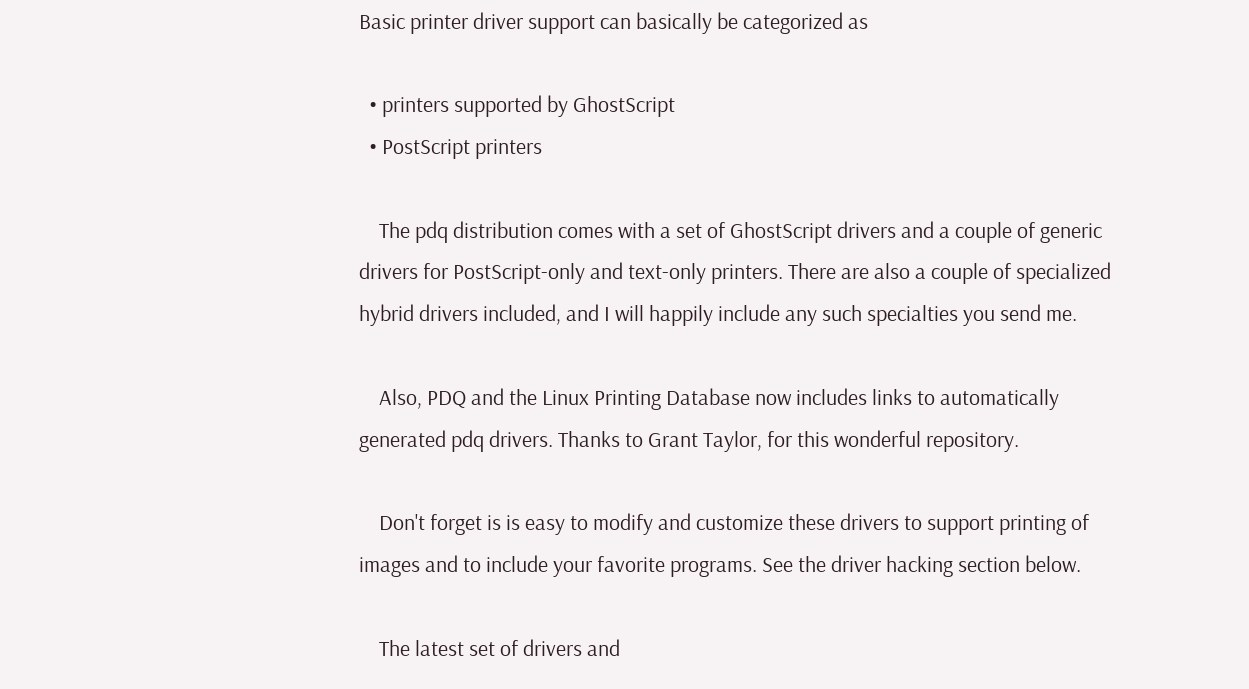Basic printer driver support can basically be categorized as

  • printers supported by GhostScript
  • PostScript printers

    The pdq distribution comes with a set of GhostScript drivers and a couple of generic drivers for PostScript-only and text-only printers. There are also a couple of specialized hybrid drivers included, and I will happily include any such specialties you send me.

    Also, PDQ and the Linux Printing Database now includes links to automatically generated pdq drivers. Thanks to Grant Taylor, for this wonderful repository.

    Don't forget is is easy to modify and customize these drivers to support printing of images and to include your favorite programs. See the driver hacking section below.

    The latest set of drivers and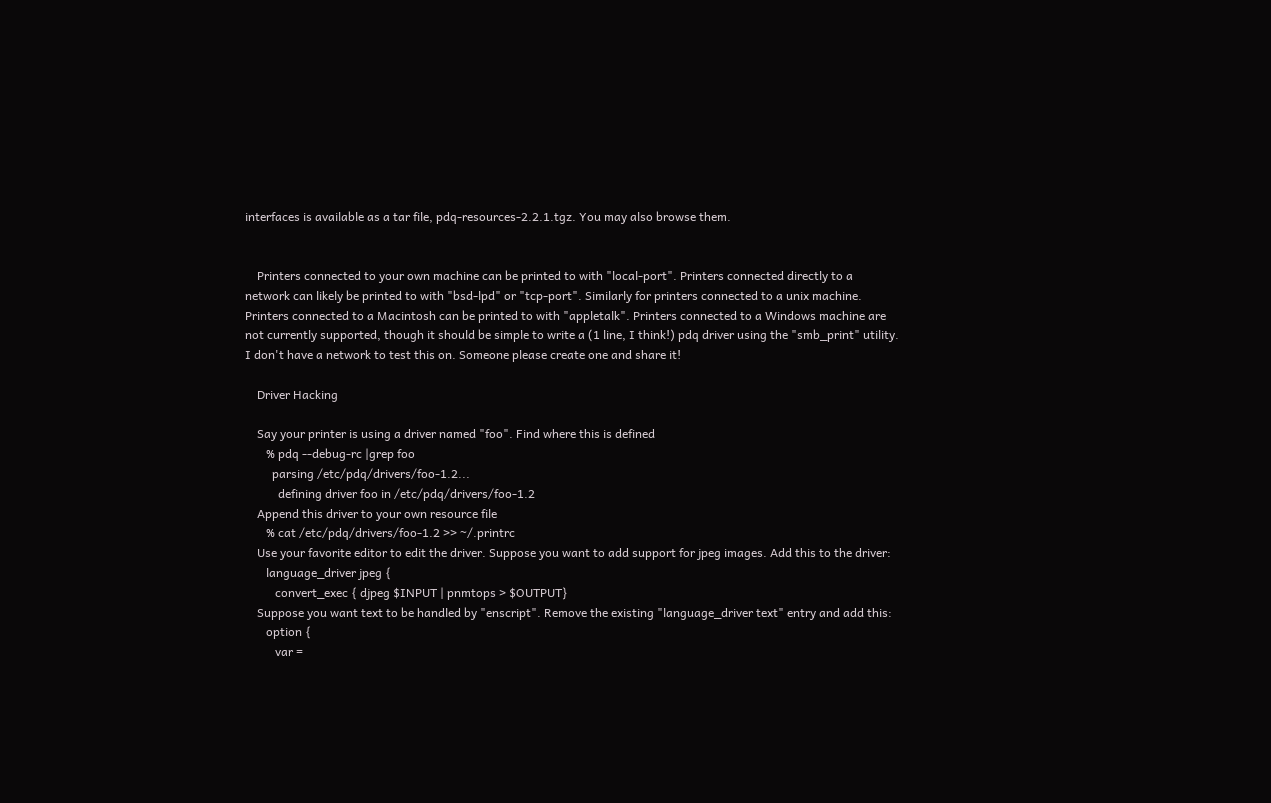interfaces is available as a tar file, pdq-resources-2.2.1.tgz. You may also browse them.


    Printers connected to your own machine can be printed to with "local-port". Printers connected directly to a network can likely be printed to with "bsd-lpd" or "tcp-port". Similarly for printers connected to a unix machine. Printers connected to a Macintosh can be printed to with "appletalk". Printers connected to a Windows machine are not currently supported, though it should be simple to write a (1 line, I think!) pdq driver using the "smb_print" utility. I don't have a network to test this on. Someone please create one and share it!

    Driver Hacking

    Say your printer is using a driver named "foo". Find where this is defined
       % pdq --debug-rc |grep foo
         parsing /etc/pdq/drivers/foo-1.2...
           defining driver foo in /etc/pdq/drivers/foo-1.2
    Append this driver to your own resource file
       % cat /etc/pdq/drivers/foo-1.2 >> ~/.printrc
    Use your favorite editor to edit the driver. Suppose you want to add support for jpeg images. Add this to the driver:
       language_driver jpeg {
          convert_exec { djpeg $INPUT | pnmtops > $OUTPUT}
    Suppose you want text to be handled by "enscript". Remove the existing "language_driver text" entry and add this:
       option {
          var =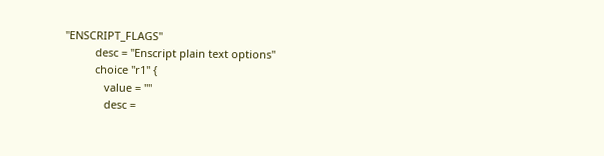"ENSCRIPT_FLAGS"
          desc = "Enscript plain text options"
          choice "r1" {
             value = ""
             desc =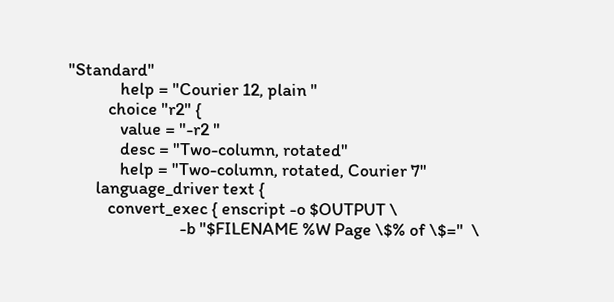"Standard"
             help = "Courier 12, plain "
          choice "r2" {
             value = "-r2 "
             desc = "Two-column, rotated"
             help = "Two-column, rotated, Courier 7"
       language_driver text {
          convert_exec { enscript -o $OUTPUT \
                            -b "$FILENAME %W Page \$% of \$="  \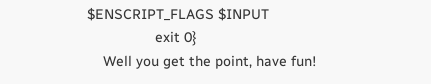$ENSCRIPT_FLAGS $INPUT
                 exit 0}
    Well you get the point, have fun!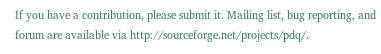If you have a contribution, please submit it. Mailing list, bug reporting, and forum are available via http://sourceforge.net/projects/pdq/.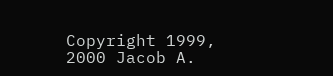Copyright 1999, 2000 Jacob A.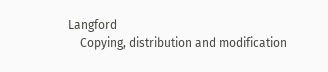Langford
    Copying, distribution and modification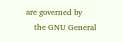are governed by
    the GNU General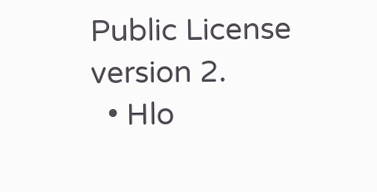Public License version 2.
  • Hlo